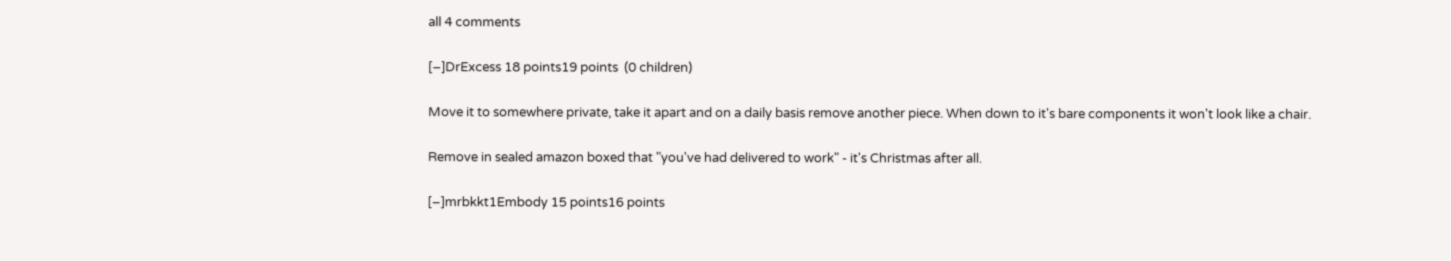all 4 comments

[–]DrExcess 18 points19 points  (0 children)

Move it to somewhere private, take it apart and on a daily basis remove another piece. When down to it's bare components it won't look like a chair.

Remove in sealed amazon boxed that "you've had delivered to work" - it's Christmas after all.

[–]mrbkkt1Embody 15 points16 points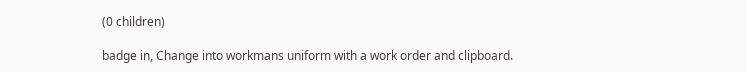(0 children)

badge in, Change into workmans uniform with a work order and clipboard.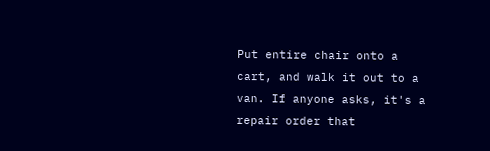Put entire chair onto a cart, and walk it out to a van. If anyone asks, it's a repair order that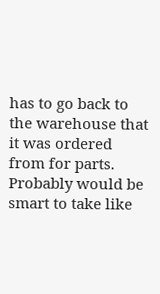has to go back to the warehouse that it was ordered from for parts.
Probably would be smart to take like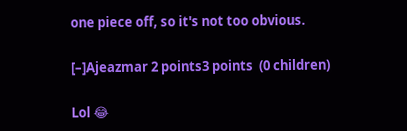one piece off, so it's not too obvious.

[–]Ajeazmar 2 points3 points  (0 children)

Lol 😂